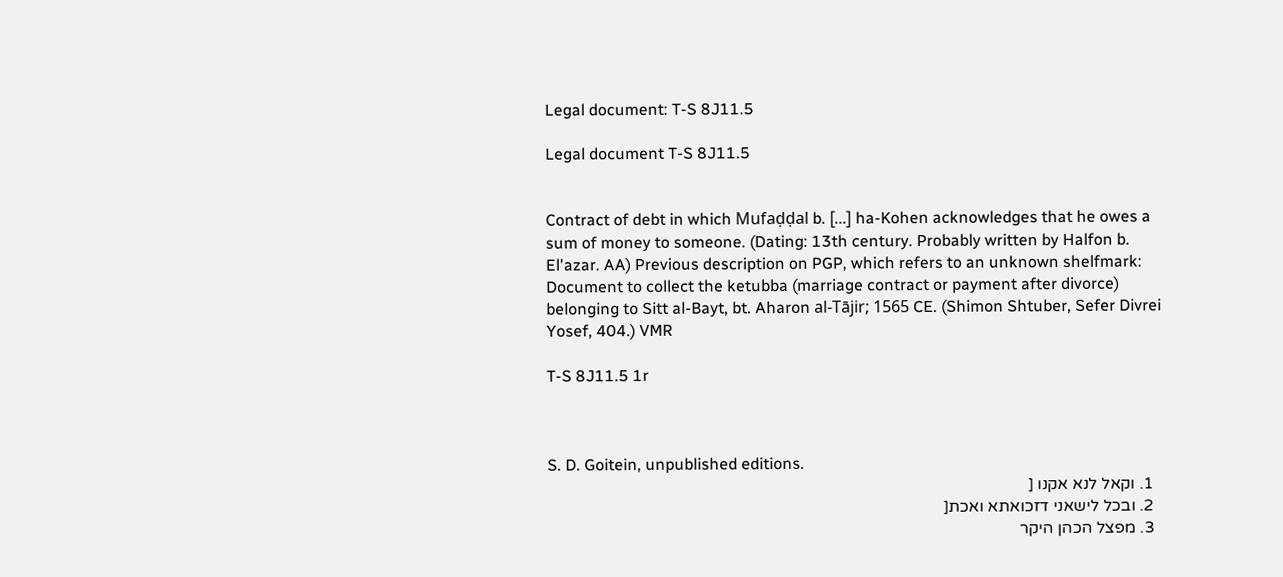Legal document: T-S 8J11.5

Legal document T-S 8J11.5


Contract of debt in which Mufaḍḍal b. [...] ha-Kohen acknowledges that he owes a sum of money to someone. (Dating: 13th century. Probably written by Halfon b. El'azar. AA) Previous description on PGP, which refers to an unknown shelfmark: Document to collect the ketubba (marriage contract or payment after divorce) belonging to Sitt al-Bayt, bt. Aharon al-Tājir; 1565 CE. (Shimon Shtuber, Sefer Divrei Yosef, 404.) VMR

T-S 8J11.5 1r



S. D. Goitein, unpublished editions.
  1. וקאל לנא אקנו [
  2. ובכל לישאני דזכואתא ואכת[
  3. מפצל הכהן היקר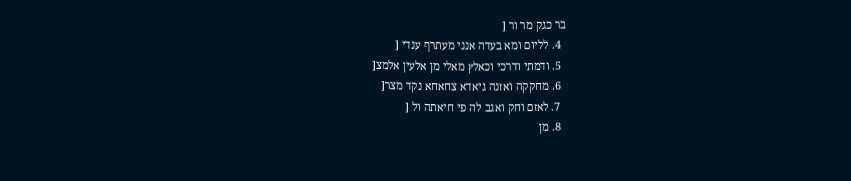בר כגק מר ור [
  4. לליום ומא בעדה אנני מעתרף ענדי [
  5. ודמתי ודרכי וכאלץ מאלי מן אלעין אלמצ[
  6. מחקקה ואזנה גיאדא צחאחא נקד מצר[
  7. לאזם וחק ואגב לה פי חיאתה ול [
  8. מן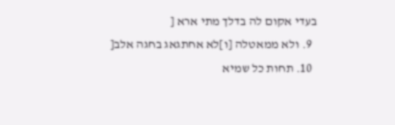בעדי אקום לה בדלך מתי ארא [
  9. ולא ממאטלה [ו]לא אחתגאג בחגה אלב[
  10. תחות כל שמיא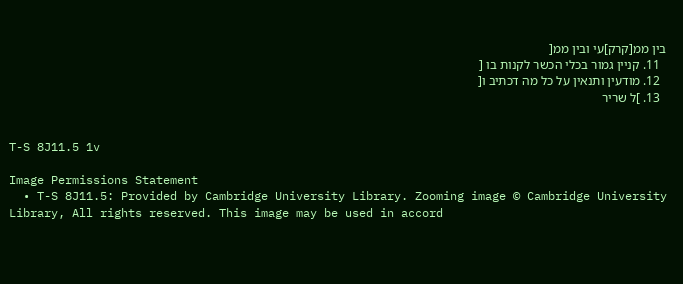בין ממ[קרק]עי ובין ממ[
  11. קניין גמור בכלי הכשר לקנות בו [
  12. מודעין ותנאין על כל מה דכתיב ו[
  13. ]ל שריר


T-S 8J11.5 1v

Image Permissions Statement
  • T-S 8J11.5: Provided by Cambridge University Library. Zooming image © Cambridge University Library, All rights reserved. This image may be used in accord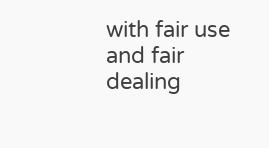with fair use and fair dealing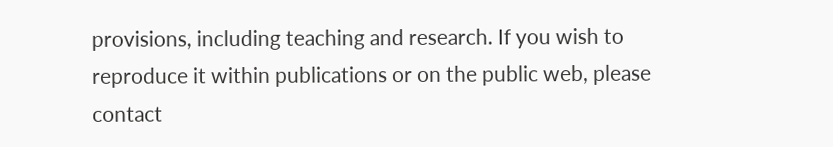provisions, including teaching and research. If you wish to reproduce it within publications or on the public web, please contact